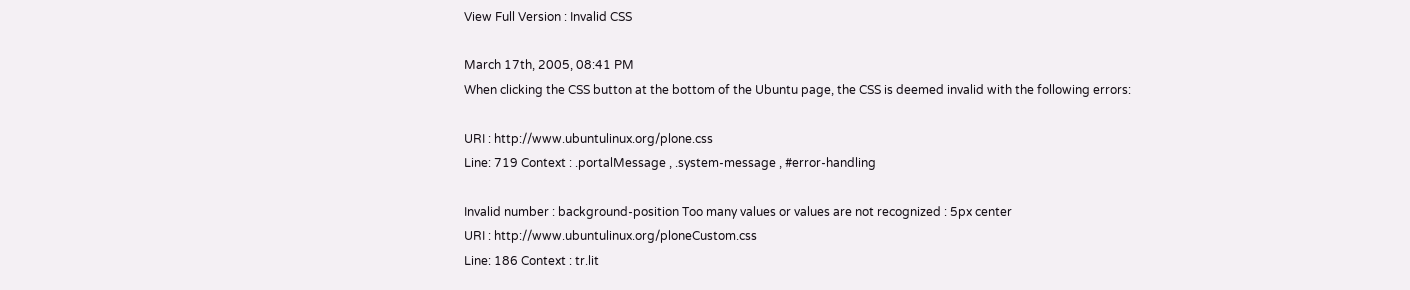View Full Version : Invalid CSS

March 17th, 2005, 08:41 PM
When clicking the CSS button at the bottom of the Ubuntu page, the CSS is deemed invalid with the following errors:

URI : http://www.ubuntulinux.org/plone.css
Line: 719 Context : .portalMessage , .system-message , #error-handling

Invalid number : background-position Too many values or values are not recognized : 5px center
URI : http://www.ubuntulinux.org/ploneCustom.css
Line: 186 Context : tr.lit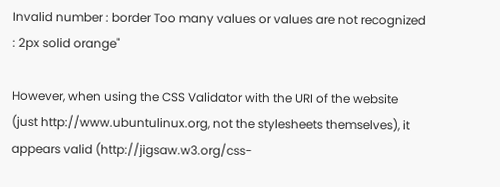Invalid number : border Too many values or values are not recognized : 2px solid orange"

However, when using the CSS Validator with the URI of the website (just http://www.ubuntulinux.org, not the stylesheets themselves), it appears valid (http://jigsaw.w3.org/css-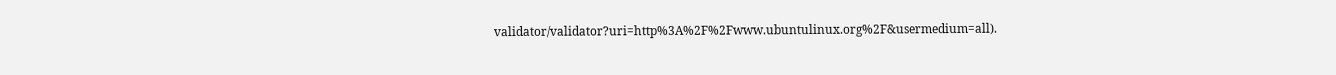validator/validator?uri=http%3A%2F%2Fwww.ubuntulinux.org%2F&usermedium=all).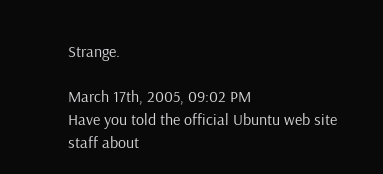Strange.

March 17th, 2005, 09:02 PM
Have you told the official Ubuntu web site staff about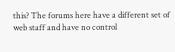this? The forums here have a different set of web staff and have no control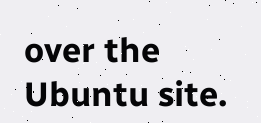over the Ubuntu site.